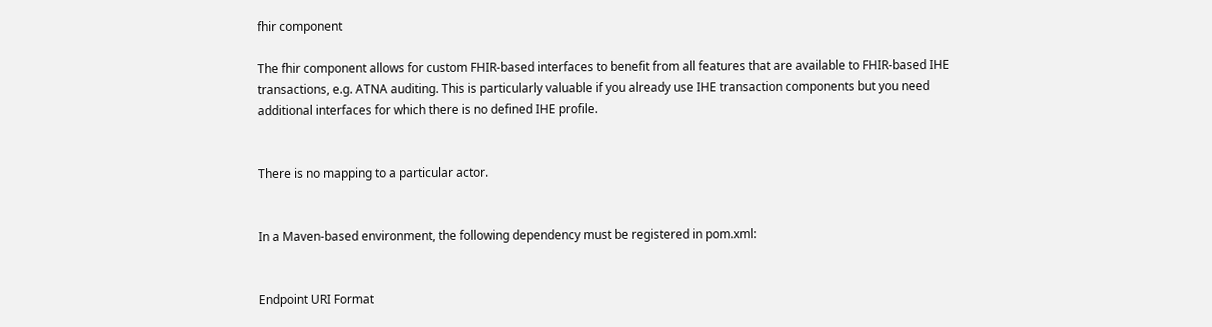fhir component

The fhir component allows for custom FHIR-based interfaces to benefit from all features that are available to FHIR-based IHE transactions, e.g. ATNA auditing. This is particularly valuable if you already use IHE transaction components but you need additional interfaces for which there is no defined IHE profile.


There is no mapping to a particular actor.


In a Maven-based environment, the following dependency must be registered in pom.xml:


Endpoint URI Format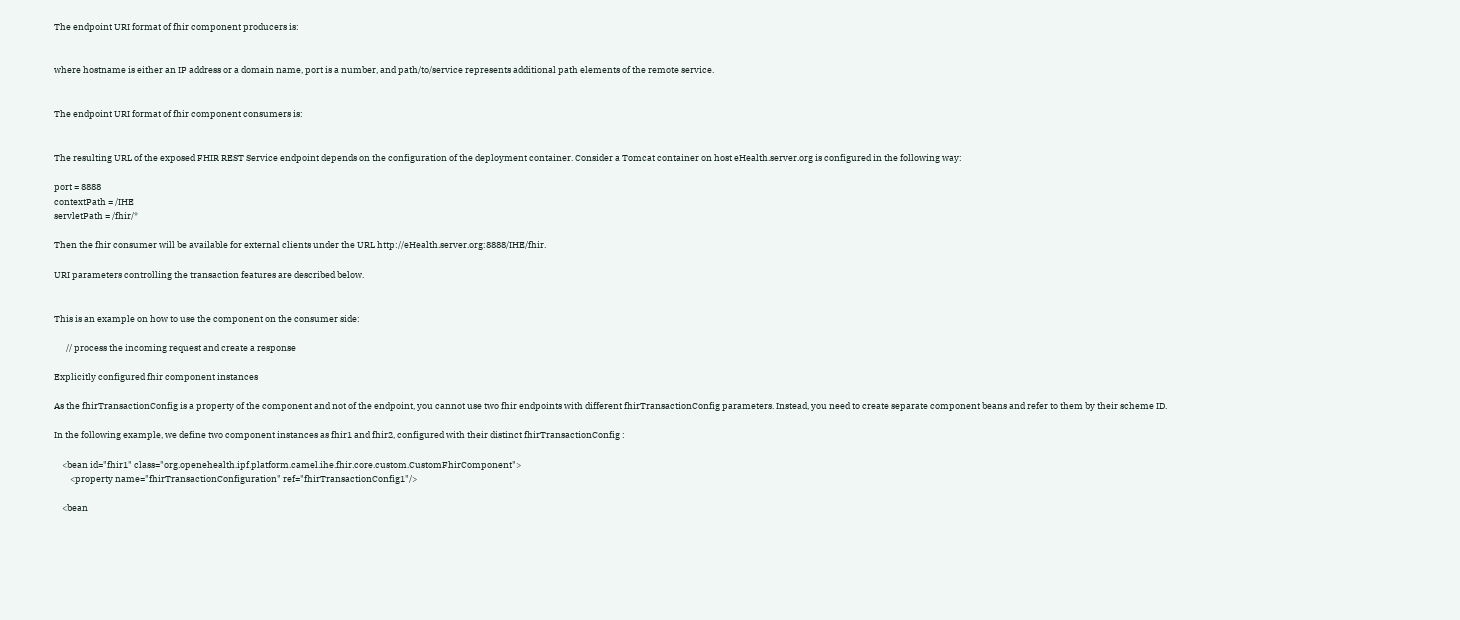The endpoint URI format of fhir component producers is:


where hostname is either an IP address or a domain name, port is a number, and path/to/service represents additional path elements of the remote service.


The endpoint URI format of fhir component consumers is:


The resulting URL of the exposed FHIR REST Service endpoint depends on the configuration of the deployment container. Consider a Tomcat container on host eHealth.server.org is configured in the following way:

port = 8888
contextPath = /IHE
servletPath = /fhir/*

Then the fhir consumer will be available for external clients under the URL http://eHealth.server.org:8888/IHE/fhir.

URI parameters controlling the transaction features are described below.


This is an example on how to use the component on the consumer side:

      // process the incoming request and create a response

Explicitly configured fhir component instances

As the fhirTransactionConfig is a property of the component and not of the endpoint, you cannot use two fhir endpoints with different fhirTransactionConfig parameters. Instead, you need to create separate component beans and refer to them by their scheme ID.

In the following example, we define two component instances as fhir1 and fhir2, configured with their distinct fhirTransactionConfig :

    <bean id="fhir1" class="org.openehealth.ipf.platform.camel.ihe.fhir.core.custom.CustomFhirComponent">
        <property name="fhirTransactionConfiguration" ref="fhirTransactionConfig1"/>

    <bean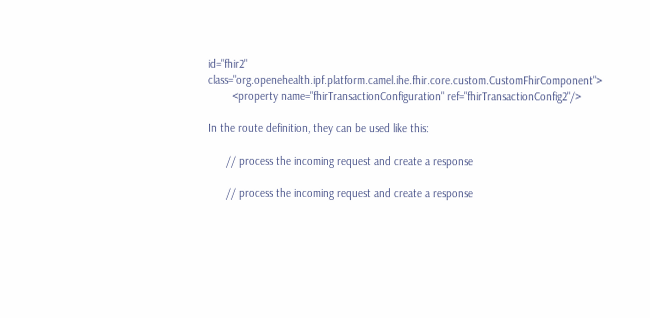id="fhir2" class="org.openehealth.ipf.platform.camel.ihe.fhir.core.custom.CustomFhirComponent">
        <property name="fhirTransactionConfiguration" ref="fhirTransactionConfig2"/>

In the route definition, they can be used like this:

      // process the incoming request and create a response

      // process the incoming request and create a response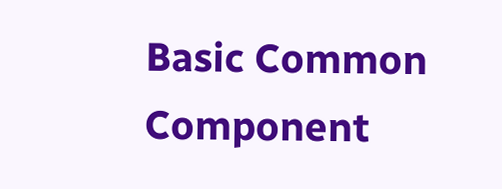Basic Common Component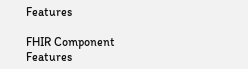Features

FHIR Component Features